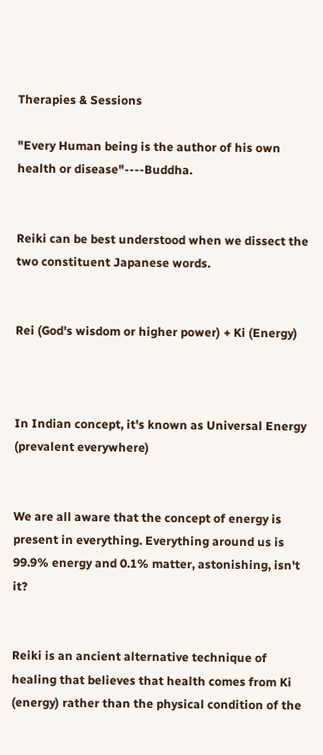Therapies & Sessions

"Every Human being is the author of his own health or disease"----Buddha.


Reiki can be best understood when we dissect the two constituent Japanese words.


Rei (God's wisdom or higher power) + Ki (Energy)



In Indian concept, it's known as Universal Energy (prevalent everywhere)


We are all aware that the concept of energy is present in everything. Everything around us is 99.9% energy and 0.1% matter, astonishing, isn't it?


Reiki is an ancient alternative technique of healing that believes that health comes from Ki (energy) rather than the physical condition of the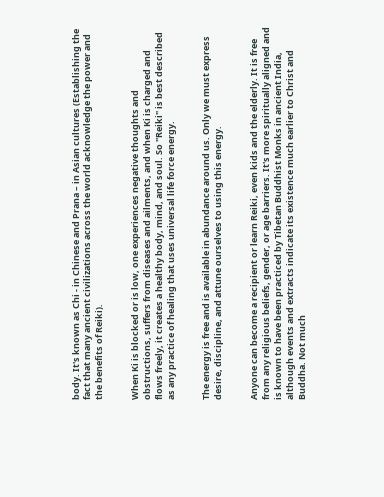body. It's known as Chi - in Chinese and Prana – in Asian cultures (Establishing the fact that many ancient civilizations across the world acknowledge the power and the benefits of Reiki).


When Ki is blocked or is low, one experiences negative thoughts and obstructions, suffers from diseases and ailments, and when Ki is charged and flows freely, it creates a healthy body, mind, and soul. So "Reiki" is best described as any practice of healing that uses universal life force energy.


The energy is free and is available in abundance around us. Only we must express desire, discipline, and attune ourselves to using this energy.


Anyone can become a recipient or learn Reiki, even kids and the elderly. It is free from any religious beliefs, gender, or age barriers. It's more spiritually aligned and is known to have been practiced by Tibetan Buddhist Monks in ancient India, although events and extracts indicate its existence much earlier to Christ and Buddha. Not much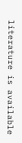literature is available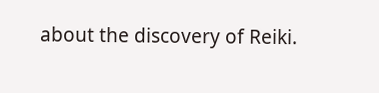about the discovery of Reiki.